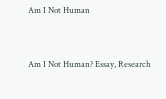Am I Not Human


Am I Not Human? Essay, Research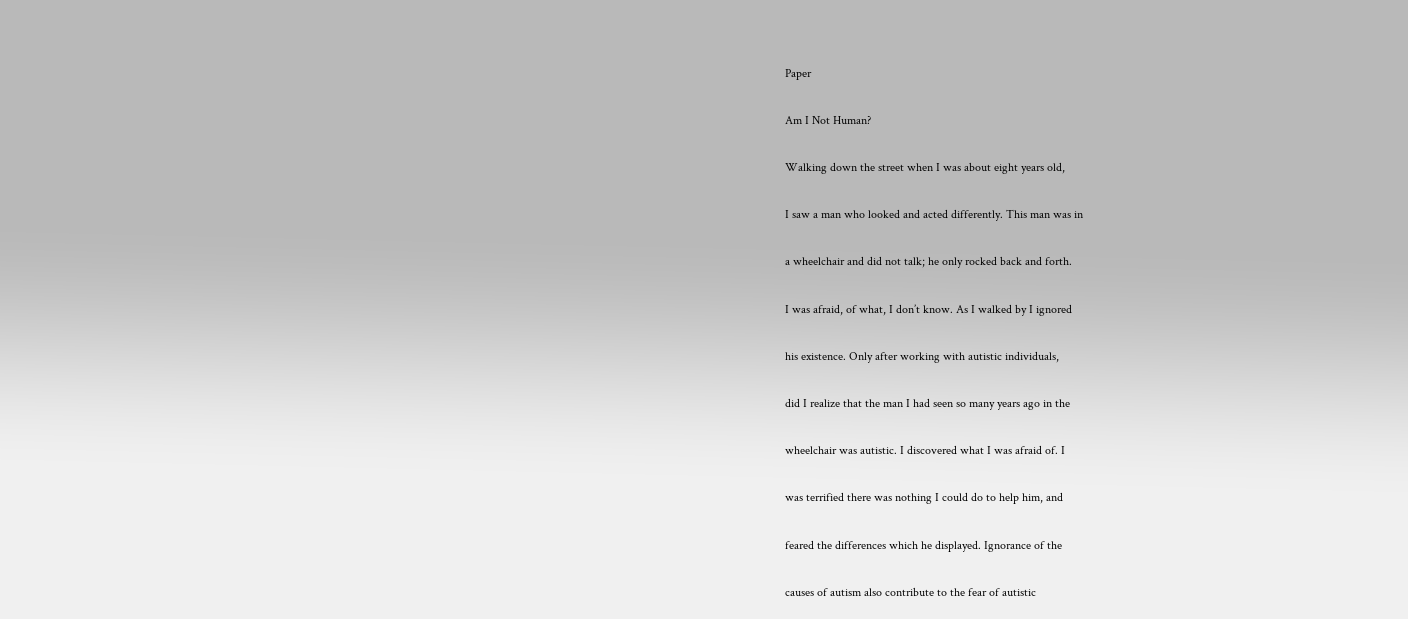Paper

Am I Not Human?

Walking down the street when I was about eight years old,

I saw a man who looked and acted differently. This man was in

a wheelchair and did not talk; he only rocked back and forth.

I was afraid, of what, I don’t know. As I walked by I ignored

his existence. Only after working with autistic individuals,

did I realize that the man I had seen so many years ago in the

wheelchair was autistic. I discovered what I was afraid of. I

was terrified there was nothing I could do to help him, and

feared the differences which he displayed. Ignorance of the

causes of autism also contribute to the fear of autistic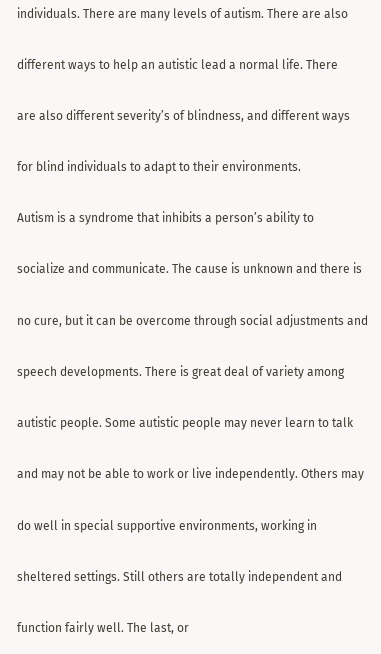individuals. There are many levels of autism. There are also

different ways to help an autistic lead a normal life. There

are also different severity’s of blindness, and different ways

for blind individuals to adapt to their environments.

Autism is a syndrome that inhibits a person’s ability to

socialize and communicate. The cause is unknown and there is

no cure, but it can be overcome through social adjustments and

speech developments. There is great deal of variety among

autistic people. Some autistic people may never learn to talk

and may not be able to work or live independently. Others may

do well in special supportive environments, working in

sheltered settings. Still others are totally independent and

function fairly well. The last, or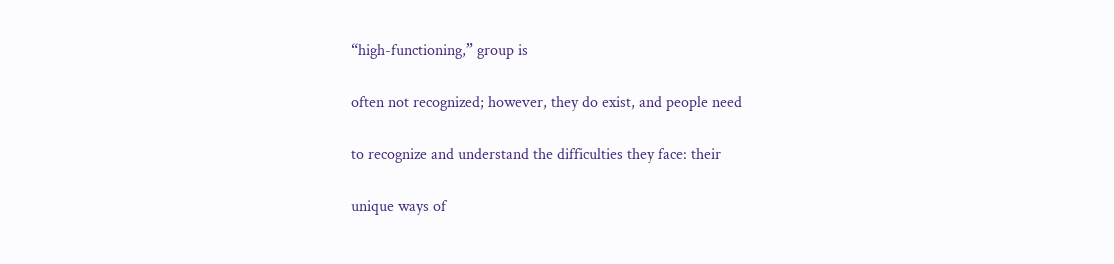“high-functioning,” group is

often not recognized; however, they do exist, and people need

to recognize and understand the difficulties they face: their

unique ways of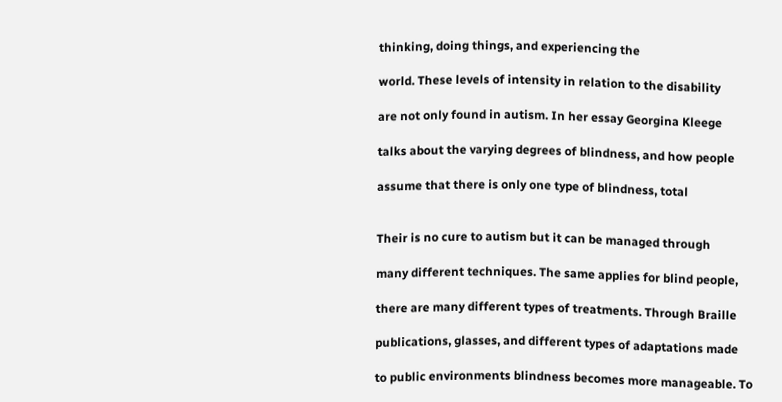thinking, doing things, and experiencing the

world. These levels of intensity in relation to the disability

are not only found in autism. In her essay Georgina Kleege

talks about the varying degrees of blindness, and how people

assume that there is only one type of blindness, total


Their is no cure to autism but it can be managed through

many different techniques. The same applies for blind people,

there are many different types of treatments. Through Braille

publications, glasses, and different types of adaptations made

to public environments blindness becomes more manageable. To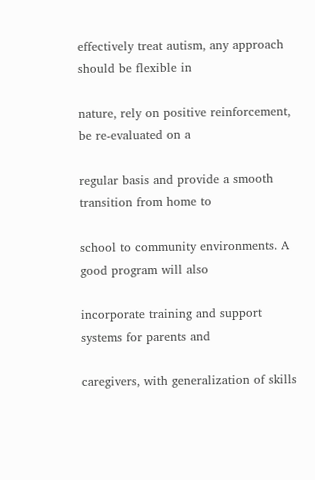effectively treat autism, any approach should be flexible in

nature, rely on positive reinforcement, be re-evaluated on a

regular basis and provide a smooth transition from home to

school to community environments. A good program will also

incorporate training and support systems for parents and

caregivers, with generalization of skills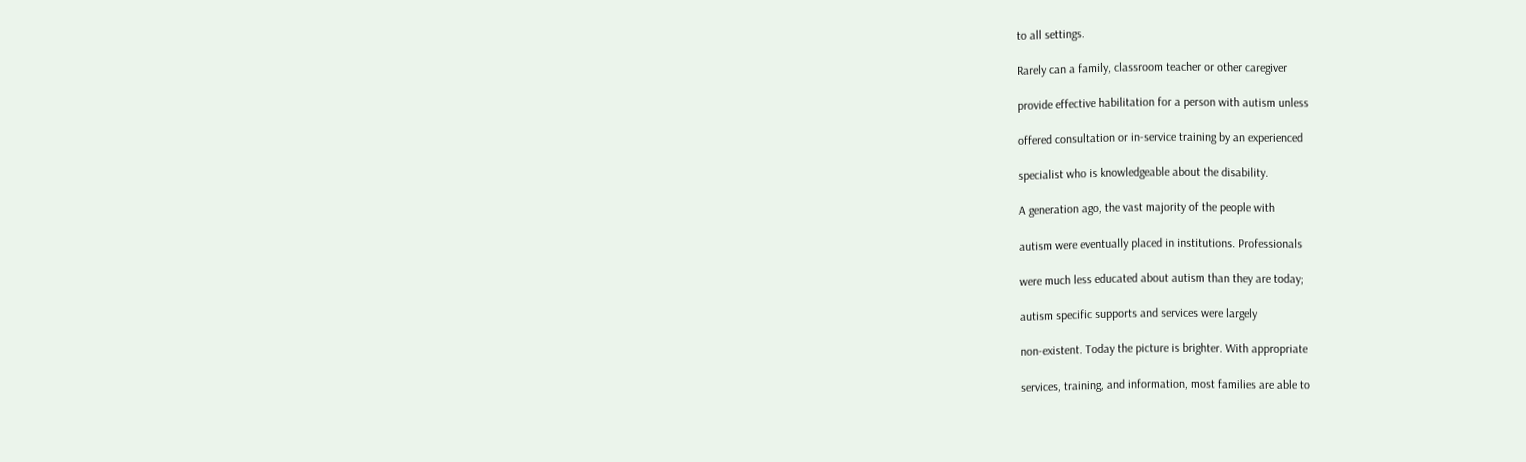to all settings.

Rarely can a family, classroom teacher or other caregiver

provide effective habilitation for a person with autism unless

offered consultation or in-service training by an experienced

specialist who is knowledgeable about the disability.

A generation ago, the vast majority of the people with

autism were eventually placed in institutions. Professionals

were much less educated about autism than they are today;

autism specific supports and services were largely

non-existent. Today the picture is brighter. With appropriate

services, training, and information, most families are able to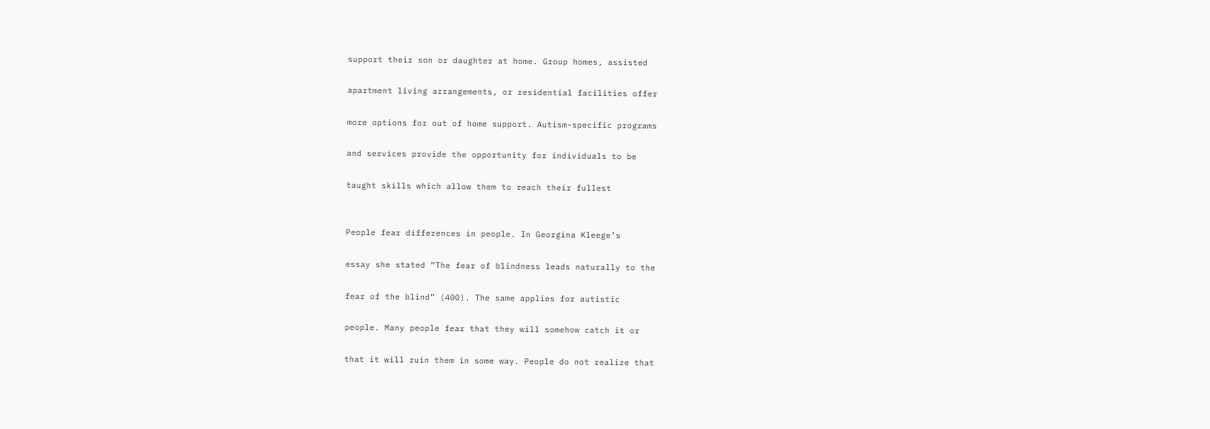support their son or daughter at home. Group homes, assisted

apartment living arrangements, or residential facilities offer

more options for out of home support. Autism-specific programs

and services provide the opportunity for individuals to be

taught skills which allow them to reach their fullest


People fear differences in people. In Georgina Kleege’s

essay she stated “The fear of blindness leads naturally to the

fear of the blind” (400). The same applies for autistic

people. Many people fear that they will somehow catch it or

that it will ruin them in some way. People do not realize that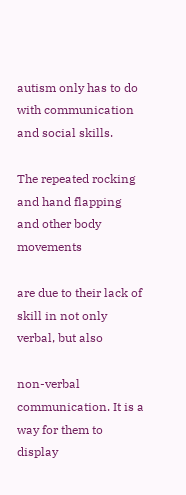autism only has to do with communication and social skills.

The repeated rocking and hand flapping and other body movements

are due to their lack of skill in not only verbal, but also

non-verbal communication. It is a way for them to display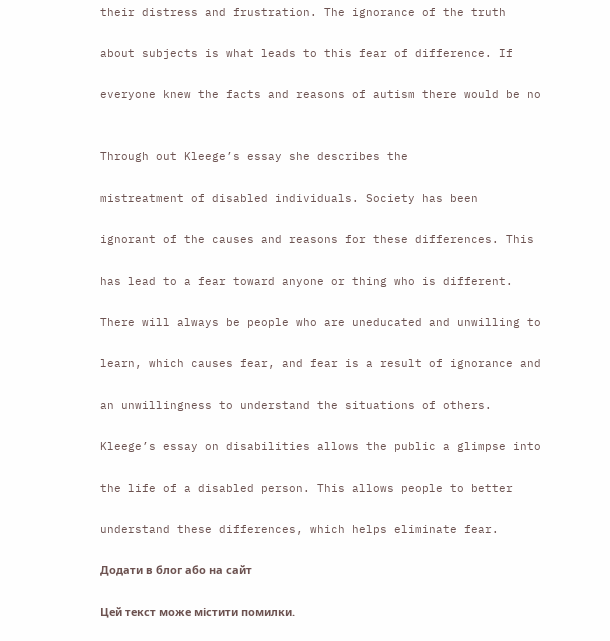their distress and frustration. The ignorance of the truth

about subjects is what leads to this fear of difference. If

everyone knew the facts and reasons of autism there would be no


Through out Kleege’s essay she describes the

mistreatment of disabled individuals. Society has been

ignorant of the causes and reasons for these differences. This

has lead to a fear toward anyone or thing who is different.

There will always be people who are uneducated and unwilling to

learn, which causes fear, and fear is a result of ignorance and

an unwillingness to understand the situations of others.

Kleege’s essay on disabilities allows the public a glimpse into

the life of a disabled person. This allows people to better

understand these differences, which helps eliminate fear.

Додати в блог або на сайт

Цей текст може містити помилки.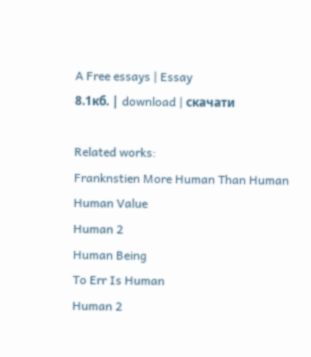A Free essays | Essay
8.1кб. | download | скачати

Related works:
Franknstien More Human Than Human
Human Value
Human 2
Human Being
To Err Is Human
Human 2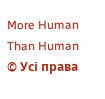More Human Than Human
© Усі права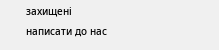захищені
написати до нас